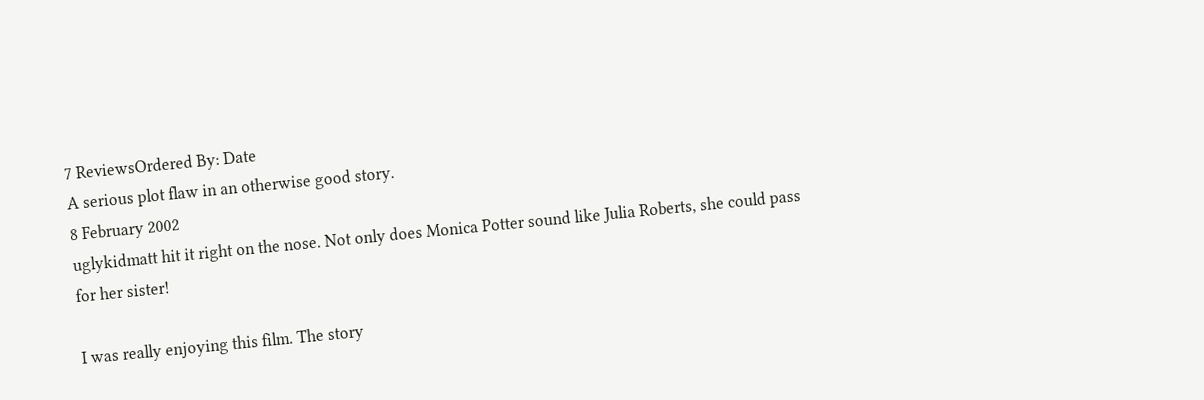7 ReviewsOrdered By: Date
A serious plot flaw in an otherwise good story.
8 February 2002
uglykidmatt hit it right on the nose. Not only does Monica Potter sound like Julia Roberts, she could pass for her sister!

I was really enjoying this film. The story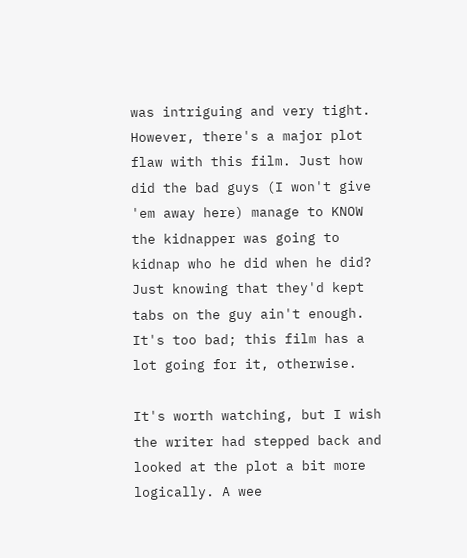was intriguing and very tight. However, there's a major plot flaw with this film. Just how did the bad guys (I won't give 'em away here) manage to KNOW the kidnapper was going to kidnap who he did when he did? Just knowing that they'd kept tabs on the guy ain't enough. It's too bad; this film has a lot going for it, otherwise.

It's worth watching, but I wish the writer had stepped back and looked at the plot a bit more logically. A wee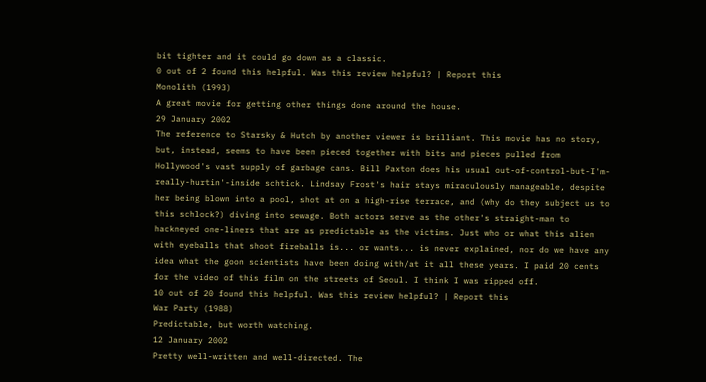bit tighter and it could go down as a classic.
0 out of 2 found this helpful. Was this review helpful? | Report this
Monolith (1993)
A great movie for getting other things done around the house.
29 January 2002
The reference to Starsky & Hutch by another viewer is brilliant. This movie has no story, but, instead, seems to have been pieced together with bits and pieces pulled from Hollywood's vast supply of garbage cans. Bill Paxton does his usual out-of-control-but-I'm-really-hurtin'-inside schtick. Lindsay Frost's hair stays miraculously manageable, despite her being blown into a pool, shot at on a high-rise terrace, and (why do they subject us to this schlock?) diving into sewage. Both actors serve as the other's straight-man to hackneyed one-liners that are as predictable as the victims. Just who or what this alien with eyeballs that shoot fireballs is... or wants... is never explained, nor do we have any idea what the goon scientists have been doing with/at it all these years. I paid 20 cents for the video of this film on the streets of Seoul. I think I was ripped off.
10 out of 20 found this helpful. Was this review helpful? | Report this
War Party (1988)
Predictable, but worth watching.
12 January 2002
Pretty well-written and well-directed. The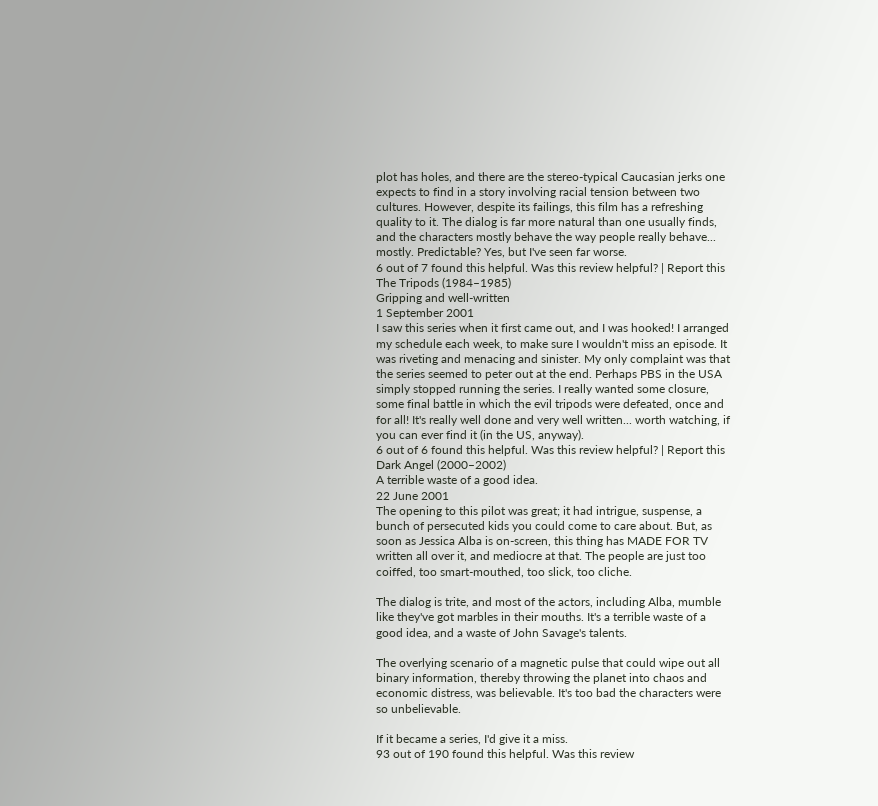plot has holes, and there are the stereo-typical Caucasian jerks one expects to find in a story involving racial tension between two cultures. However, despite its failings, this film has a refreshing quality to it. The dialog is far more natural than one usually finds, and the characters mostly behave the way people really behave... mostly. Predictable? Yes, but I've seen far worse.
6 out of 7 found this helpful. Was this review helpful? | Report this
The Tripods (1984–1985)
Gripping and well-written
1 September 2001
I saw this series when it first came out, and I was hooked! I arranged my schedule each week, to make sure I wouldn't miss an episode. It was riveting and menacing and sinister. My only complaint was that the series seemed to peter out at the end. Perhaps PBS in the USA simply stopped running the series. I really wanted some closure, some final battle in which the evil tripods were defeated, once and for all! It's really well done and very well written... worth watching, if you can ever find it (in the US, anyway).
6 out of 6 found this helpful. Was this review helpful? | Report this
Dark Angel (2000–2002)
A terrible waste of a good idea.
22 June 2001
The opening to this pilot was great; it had intrigue, suspense, a bunch of persecuted kids you could come to care about. But, as soon as Jessica Alba is on-screen, this thing has MADE FOR TV written all over it, and mediocre at that. The people are just too coiffed, too smart-mouthed, too slick, too cliche.

The dialog is trite, and most of the actors, including Alba, mumble like they've got marbles in their mouths. It's a terrible waste of a good idea, and a waste of John Savage's talents.

The overlying scenario of a magnetic pulse that could wipe out all binary information, thereby throwing the planet into chaos and economic distress, was believable. It's too bad the characters were so unbelievable.

If it became a series, I'd give it a miss.
93 out of 190 found this helpful. Was this review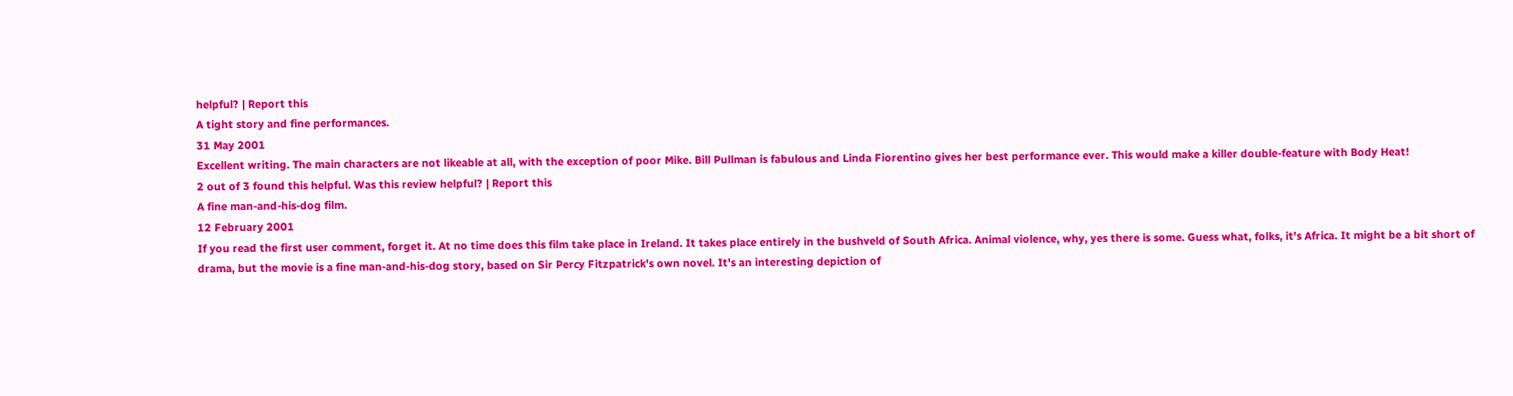helpful? | Report this
A tight story and fine performances.
31 May 2001
Excellent writing. The main characters are not likeable at all, with the exception of poor Mike. Bill Pullman is fabulous and Linda Fiorentino gives her best performance ever. This would make a killer double-feature with Body Heat!
2 out of 3 found this helpful. Was this review helpful? | Report this
A fine man-and-his-dog film.
12 February 2001
If you read the first user comment, forget it. At no time does this film take place in Ireland. It takes place entirely in the bushveld of South Africa. Animal violence, why, yes there is some. Guess what, folks, it's Africa. It might be a bit short of drama, but the movie is a fine man-and-his-dog story, based on Sir Percy Fitzpatrick's own novel. It's an interesting depiction of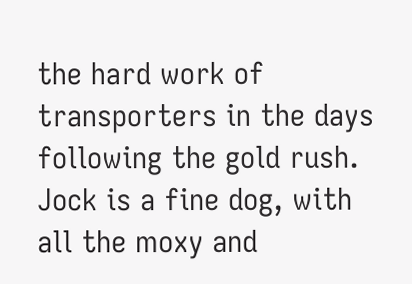the hard work of transporters in the days following the gold rush. Jock is a fine dog, with all the moxy and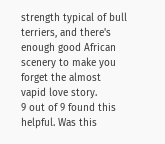strength typical of bull terriers, and there's enough good African scenery to make you forget the almost vapid love story.
9 out of 9 found this helpful. Was this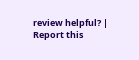review helpful? | Report this